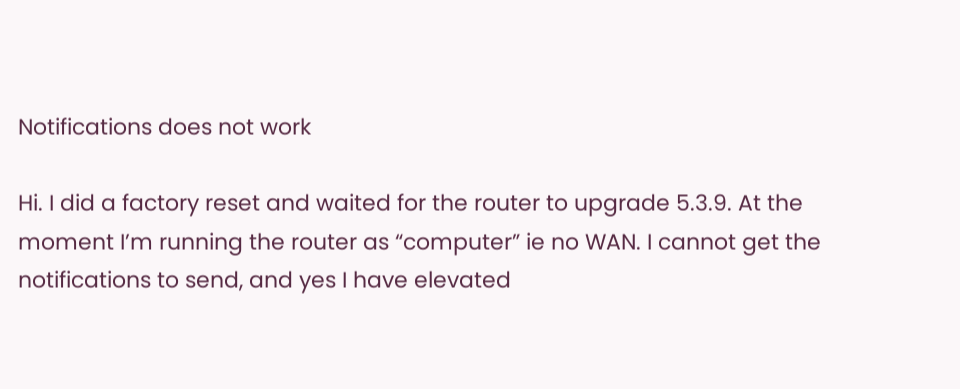Notifications does not work

Hi. I did a factory reset and waited for the router to upgrade 5.3.9. At the moment I’m running the router as “computer” ie no WAN. I cannot get the notifications to send, and yes I have elevated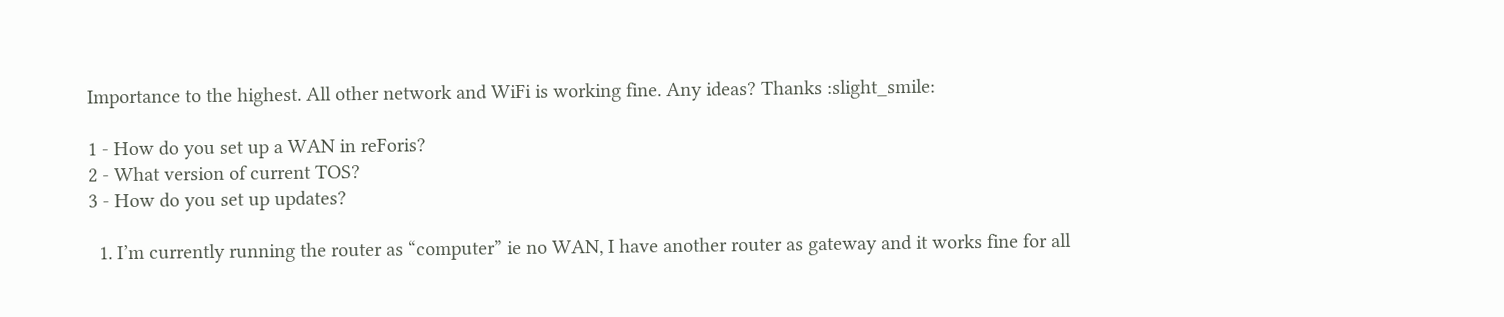Importance to the highest. All other network and WiFi is working fine. Any ideas? Thanks :slight_smile:

1 - How do you set up a WAN in reForis?
2 - What version of current TOS?
3 - How do you set up updates?

  1. I’m currently running the router as “computer” ie no WAN, I have another router as gateway and it works fine for all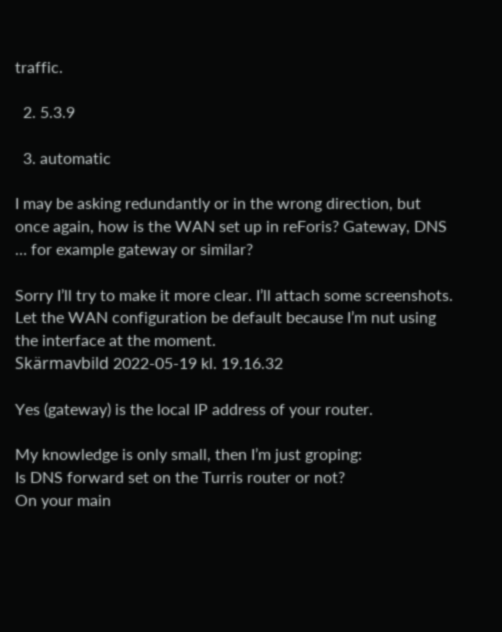traffic.

  2. 5.3.9

  3. automatic

I may be asking redundantly or in the wrong direction, but once again, how is the WAN set up in reForis? Gateway, DNS … for example gateway or similar?

Sorry I’ll try to make it more clear. I’ll attach some screenshots. Let the WAN configuration be default because I’m nut using the interface at the moment.
Skärmavbild 2022-05-19 kl. 19.16.32

Yes (gateway) is the local IP address of your router.

My knowledge is only small, then I’m just groping:
Is DNS forward set on the Turris router or not?
On your main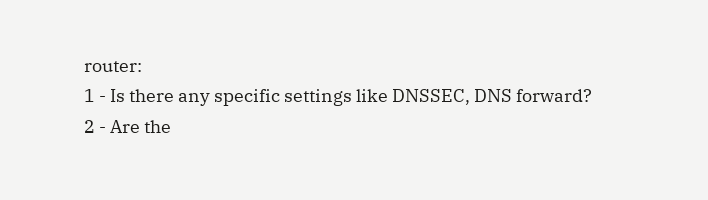router:
1 - Is there any specific settings like DNSSEC, DNS forward?
2 - Are the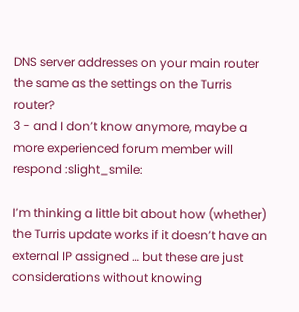DNS server addresses on your main router the same as the settings on the Turris router?
3 - and I don’t know anymore, maybe a more experienced forum member will respond :slight_smile:

I’m thinking a little bit about how (whether) the Turris update works if it doesn’t have an external IP assigned … but these are just considerations without knowing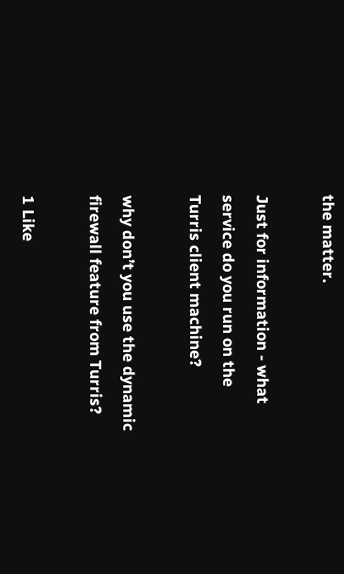the matter.

Just for information - what service do you run on the Turris client machine?

why don’t you use the dynamic firewall feature from Turris?

1 Like